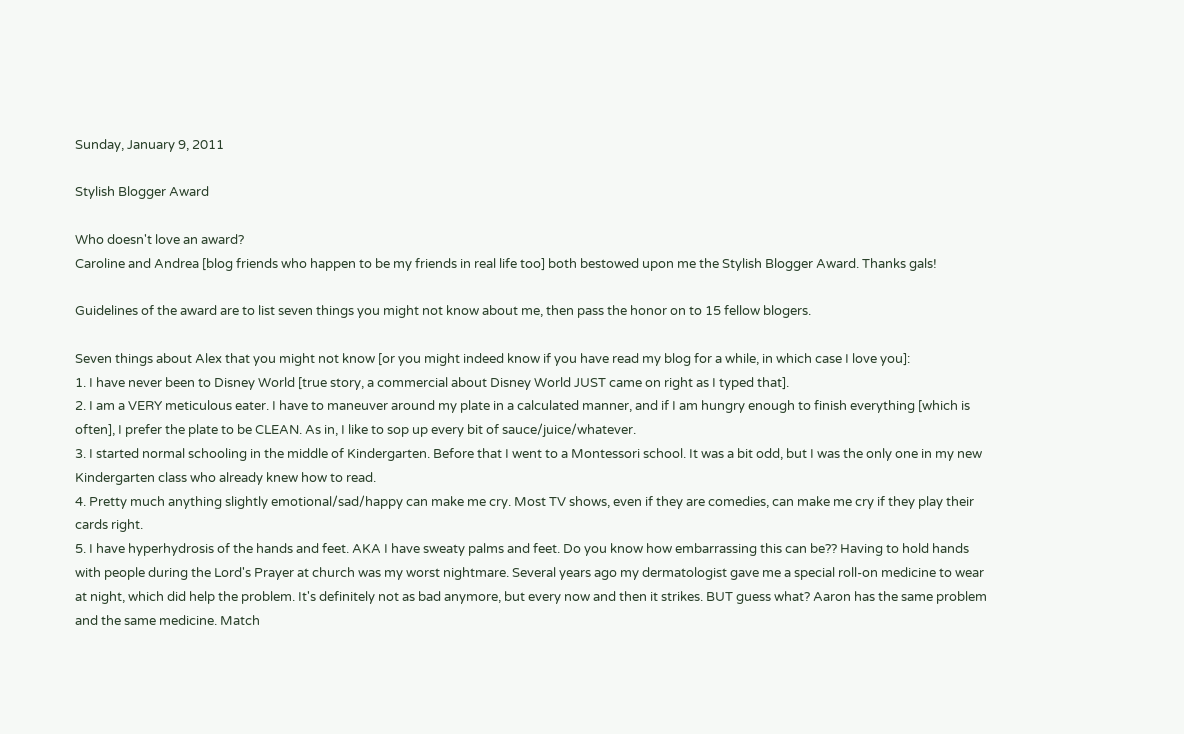Sunday, January 9, 2011

Stylish Blogger Award

Who doesn't love an award?
Caroline and Andrea [blog friends who happen to be my friends in real life too] both bestowed upon me the Stylish Blogger Award. Thanks gals!

Guidelines of the award are to list seven things you might not know about me, then pass the honor on to 15 fellow blogers.

Seven things about Alex that you might not know [or you might indeed know if you have read my blog for a while, in which case I love you]:
1. I have never been to Disney World [true story, a commercial about Disney World JUST came on right as I typed that].
2. I am a VERY meticulous eater. I have to maneuver around my plate in a calculated manner, and if I am hungry enough to finish everything [which is often], I prefer the plate to be CLEAN. As in, I like to sop up every bit of sauce/juice/whatever.
3. I started normal schooling in the middle of Kindergarten. Before that I went to a Montessori school. It was a bit odd, but I was the only one in my new Kindergarten class who already knew how to read.
4. Pretty much anything slightly emotional/sad/happy can make me cry. Most TV shows, even if they are comedies, can make me cry if they play their cards right.
5. I have hyperhydrosis of the hands and feet. AKA I have sweaty palms and feet. Do you know how embarrassing this can be?? Having to hold hands with people during the Lord's Prayer at church was my worst nightmare. Several years ago my dermatologist gave me a special roll-on medicine to wear at night, which did help the problem. It's definitely not as bad anymore, but every now and then it strikes. BUT guess what? Aaron has the same problem and the same medicine. Match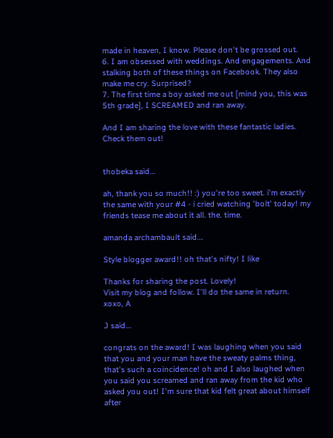made in heaven, I know. Please don't be grossed out.
6. I am obsessed with weddings. And engagements. And stalking both of these things on Facebook. They also make me cry. Surprised?
7. The first time a boy asked me out [mind you, this was 5th grade], I SCREAMED and ran away.

And I am sharing the love with these fantastic ladies. Check them out!


thobeka said...

ah, thank you so much!! :) you're too sweet. i'm exactly the same with your #4 - i cried watching 'bolt' today! my friends tease me about it all. the. time.

amanda archambault said...

Style blogger award!! oh that's nifty! I like

Thanks for sharing the post. Lovely!
Visit my blog and follow. I'll do the same in return.
xoxo, A

J said...

congrats on the award! I was laughing when you said that you and your man have the sweaty palms thing, that's such a coincidence! oh and I also laughed when you said you screamed and ran away from the kid who asked you out! I'm sure that kid felt great about himself after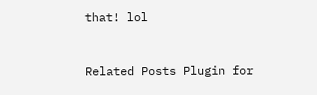that! lol


Related Posts Plugin for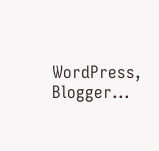WordPress, Blogger...